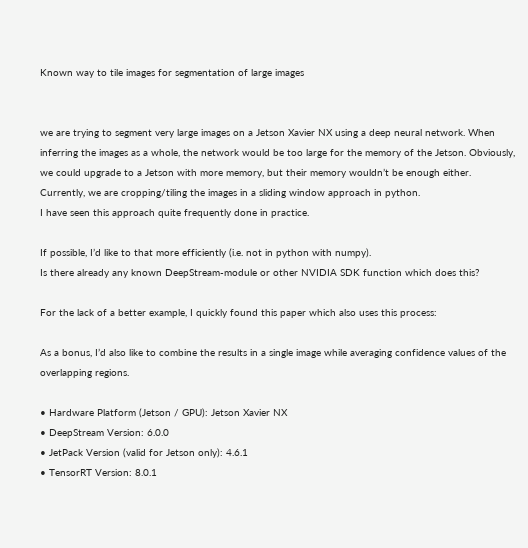Known way to tile images for segmentation of large images


we are trying to segment very large images on a Jetson Xavier NX using a deep neural network. When inferring the images as a whole, the network would be too large for the memory of the Jetson. Obviously, we could upgrade to a Jetson with more memory, but their memory wouldn’t be enough either.
Currently, we are cropping/tiling the images in a sliding window approach in python.
I have seen this approach quite frequently done in practice.

If possible, I’d like to that more efficiently (i.e. not in python with numpy).
Is there already any known DeepStream-module or other NVIDIA SDK function which does this?

For the lack of a better example, I quickly found this paper which also uses this process:

As a bonus, I’d also like to combine the results in a single image while averaging confidence values of the overlapping regions.

• Hardware Platform (Jetson / GPU): Jetson Xavier NX
• DeepStream Version: 6.0.0
• JetPack Version (valid for Jetson only): 4.6.1
• TensorRT Version: 8.0.1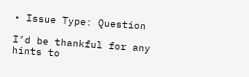• Issue Type: Question

I’d be thankful for any hints to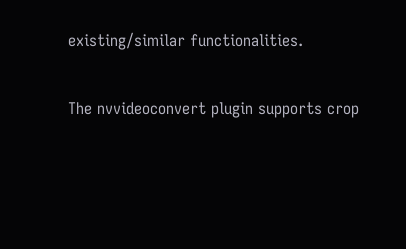existing/similar functionalities.

The nvvideoconvert plugin supports crop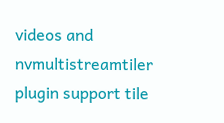videos and nvmultistreamtiler plugin support tile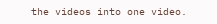the videos into one video.